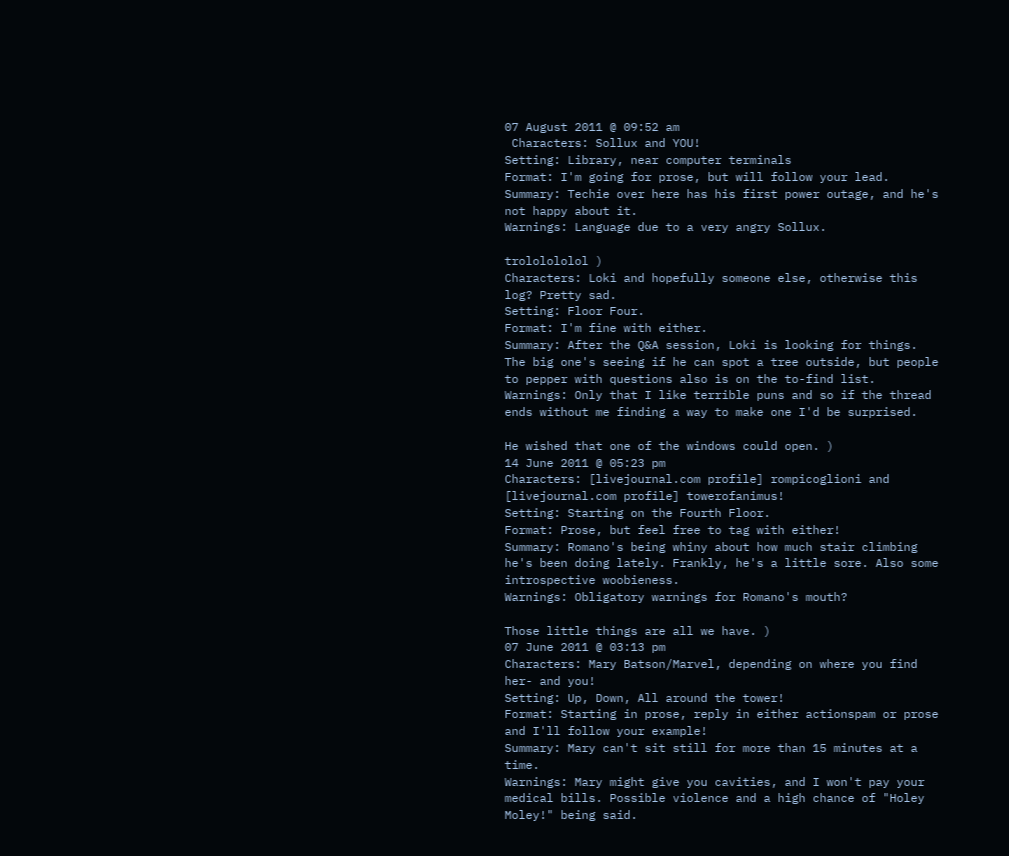07 August 2011 @ 09:52 am
 Characters: Sollux and YOU!
Setting: Library, near computer terminals
Format: I'm going for prose, but will follow your lead.
Summary: Techie over here has his first power outage, and he's not happy about it.
Warnings: Language due to a very angry Sollux.

trololololol )
Characters: Loki and hopefully someone else, otherwise this log? Pretty sad.
Setting: Floor Four.
Format: I'm fine with either.
Summary: After the Q&A session, Loki is looking for things. The big one's seeing if he can spot a tree outside, but people to pepper with questions also is on the to-find list.
Warnings: Only that I like terrible puns and so if the thread ends without me finding a way to make one I'd be surprised.

He wished that one of the windows could open. )
14 June 2011 @ 05:23 pm
Characters: [livejournal.com profile] rompicoglioni and [livejournal.com profile] towerofanimus!
Setting: Starting on the Fourth Floor.
Format: Prose, but feel free to tag with either!
Summary: Romano's being whiny about how much stair climbing he's been doing lately. Frankly, he's a little sore. Also some introspective woobieness.
Warnings: Obligatory warnings for Romano's mouth?

Those little things are all we have. )
07 June 2011 @ 03:13 pm
Characters: Mary Batson/Marvel, depending on where you find her- and you!
Setting: Up, Down, All around the tower!
Format: Starting in prose, reply in either actionspam or prose and I'll follow your example!
Summary: Mary can't sit still for more than 15 minutes at a time.
Warnings: Mary might give you cavities, and I won't pay your medical bills. Possible violence and a high chance of "Holey Moley!" being said.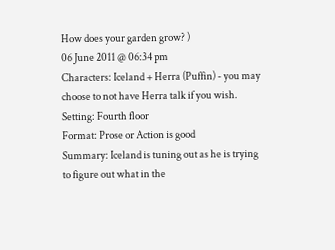How does your garden grow? )
06 June 2011 @ 06:34 pm
Characters: Iceland + Herra (Puffin) - you may choose to not have Herra talk if you wish.
Setting: Fourth floor
Format: Prose or Action is good
Summary: Iceland is tuning out as he is trying to figure out what in the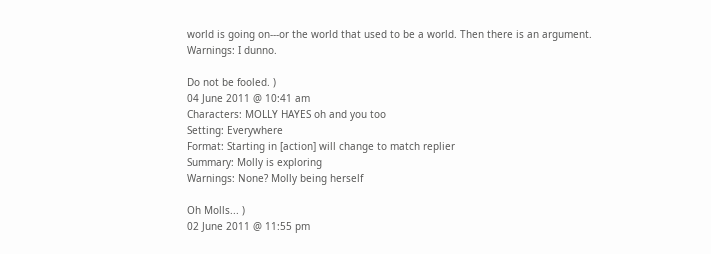world is going on---or the world that used to be a world. Then there is an argument.
Warnings: I dunno.

Do not be fooled. )
04 June 2011 @ 10:41 am
Characters: MOLLY HAYES oh and you too
Setting: Everywhere
Format: Starting in [action] will change to match replier
Summary: Molly is exploring
Warnings: None? Molly being herself

Oh Molls... )
02 June 2011 @ 11:55 pm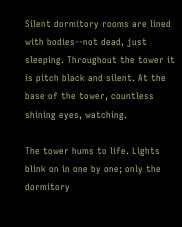Silent dormitory rooms are lined with bodies--not dead, just sleeping. Throughout the tower it is pitch black and silent. At the base of the tower, countless shining eyes, watching.

The tower hums to life. Lights blink on in one by one; only the dormitory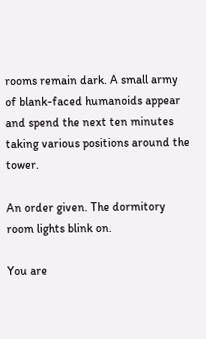rooms remain dark. A small army of blank-faced humanoids appear and spend the next ten minutes taking various positions around the tower.

An order given. The dormitory room lights blink on.

You are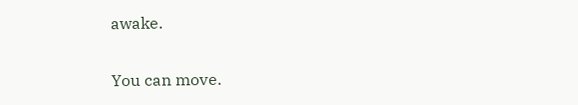awake.

You can move.